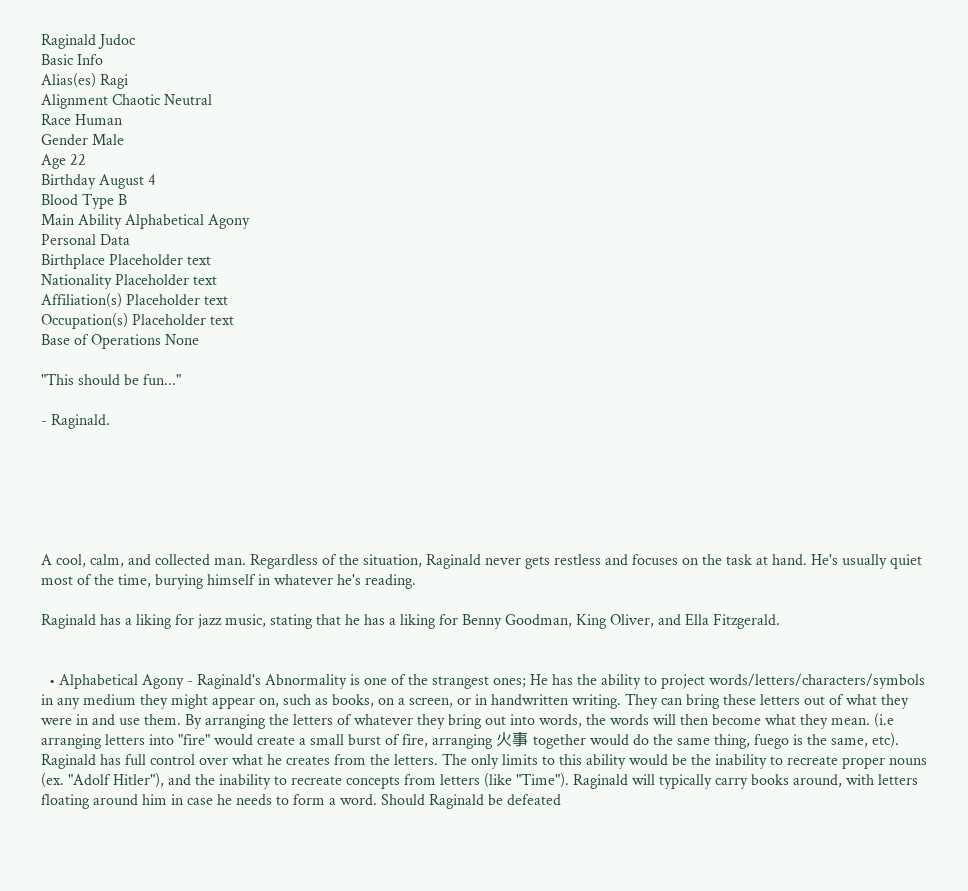Raginald Judoc
Basic Info
Alias(es) Ragi
Alignment Chaotic Neutral
Race Human
Gender Male
Age 22
Birthday August 4
Blood Type B
Main Ability Alphabetical Agony
Personal Data
Birthplace Placeholder text
Nationality Placeholder text
Affiliation(s) Placeholder text
Occupation(s) Placeholder text
Base of Operations None

"This should be fun..."

- Raginald.






A cool, calm, and collected man. Regardless of the situation, Raginald never gets restless and focuses on the task at hand. He's usually quiet most of the time, burying himself in whatever he's reading.

Raginald has a liking for jazz music, stating that he has a liking for Benny Goodman, King Oliver, and Ella Fitzgerald.


  • Alphabetical Agony - Raginald's Abnormality is one of the strangest ones; He has the ability to project words/letters/characters/symbols in any medium they might appear on, such as books, on a screen, or in handwritten writing. They can bring these letters out of what they were in and use them. By arranging the letters of whatever they bring out into words, the words will then become what they mean. (i.e arranging letters into "fire" would create a small burst of fire, arranging 火事 together would do the same thing, fuego is the same, etc). Raginald has full control over what he creates from the letters. The only limits to this ability would be the inability to recreate proper nouns (ex. "Adolf Hitler"), and the inability to recreate concepts from letters (like "Time"). Raginald will typically carry books around, with letters floating around him in case he needs to form a word. Should Raginald be defeated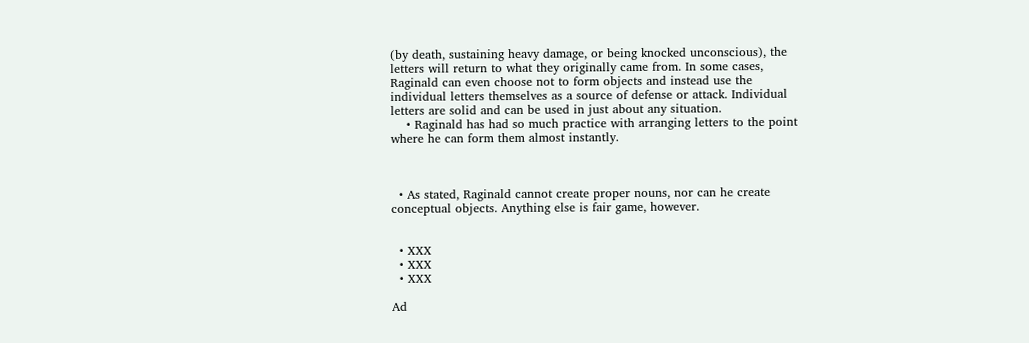(by death, sustaining heavy damage, or being knocked unconscious), the letters will return to what they originally came from. In some cases, Raginald can even choose not to form objects and instead use the individual letters themselves as a source of defense or attack. Individual letters are solid and can be used in just about any situation.
    • Raginald has had so much practice with arranging letters to the point where he can form them almost instantly.



  • As stated, Raginald cannot create proper nouns, nor can he create conceptual objects. Anything else is fair game, however.


  • XXX
  • XXX
  • XXX

Ad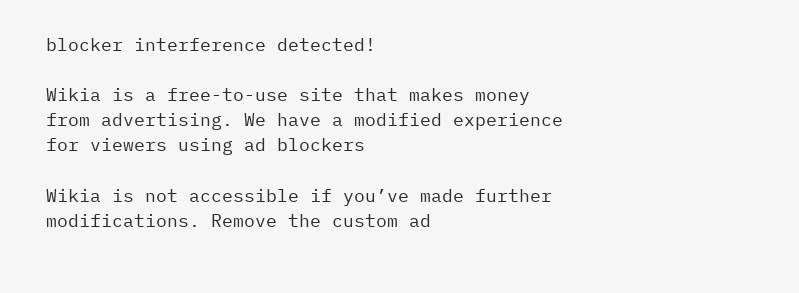blocker interference detected!

Wikia is a free-to-use site that makes money from advertising. We have a modified experience for viewers using ad blockers

Wikia is not accessible if you’ve made further modifications. Remove the custom ad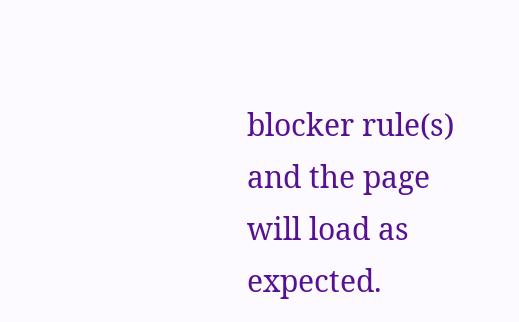blocker rule(s) and the page will load as expected.